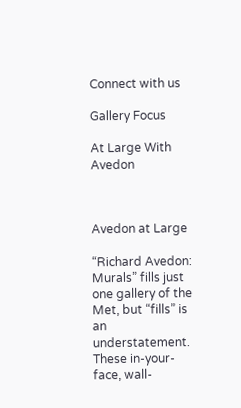Connect with us

Gallery Focus

At Large With Avedon



Avedon at Large

“Richard Avedon: Murals” fills just one gallery of the Met, but “fills” is an understatement. These in-your-face, wall-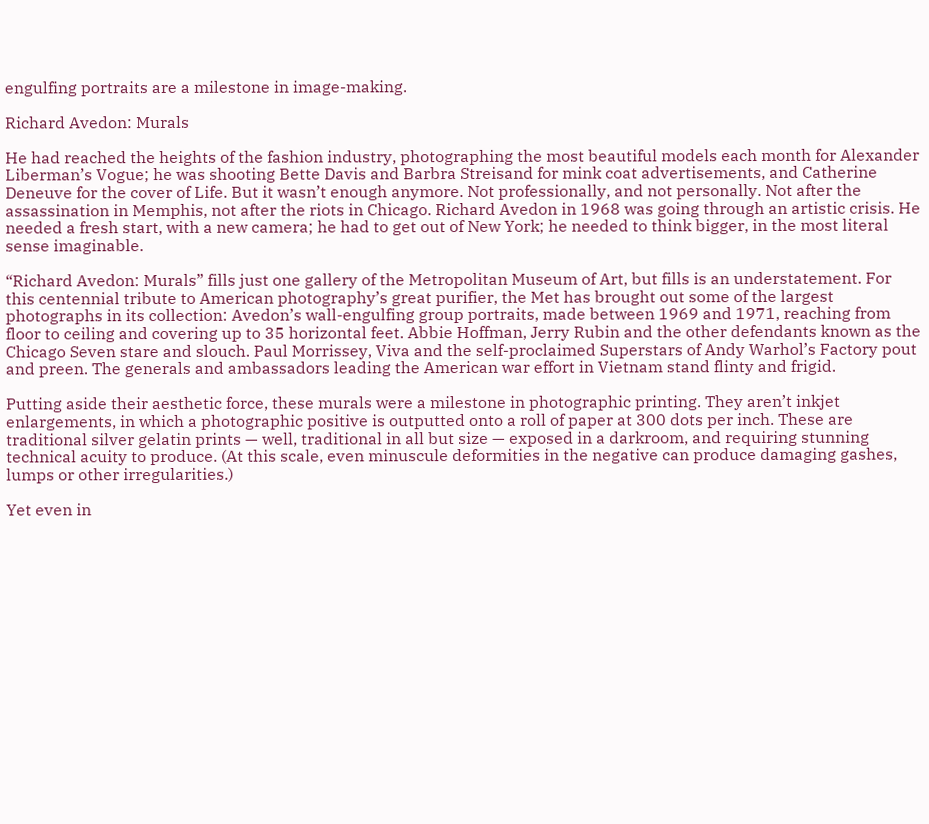engulfing portraits are a milestone in image-making.

Richard Avedon: Murals

He had reached the heights of the fashion industry, photographing the most beautiful models each month for Alexander Liberman’s Vogue; he was shooting Bette Davis and Barbra Streisand for mink coat advertisements, and Catherine Deneuve for the cover of Life. But it wasn’t enough anymore. Not professionally, and not personally. Not after the assassination in Memphis, not after the riots in Chicago. Richard Avedon in 1968 was going through an artistic crisis. He needed a fresh start, with a new camera; he had to get out of New York; he needed to think bigger, in the most literal sense imaginable.

“Richard Avedon: Murals” fills just one gallery of the Metropolitan Museum of Art, but fills is an understatement. For this centennial tribute to American photography’s great purifier, the Met has brought out some of the largest photographs in its collection: Avedon’s wall-engulfing group portraits, made between 1969 and 1971, reaching from floor to ceiling and covering up to 35 horizontal feet. Abbie Hoffman, Jerry Rubin and the other defendants known as the Chicago Seven stare and slouch. Paul Morrissey, Viva and the self-proclaimed Superstars of Andy Warhol’s Factory pout and preen. The generals and ambassadors leading the American war effort in Vietnam stand flinty and frigid.

Putting aside their aesthetic force, these murals were a milestone in photographic printing. They aren’t inkjet enlargements, in which a photographic positive is outputted onto a roll of paper at 300 dots per inch. These are traditional silver gelatin prints — well, traditional in all but size — exposed in a darkroom, and requiring stunning technical acuity to produce. (At this scale, even minuscule deformities in the negative can produce damaging gashes, lumps or other irregularities.)

Yet even in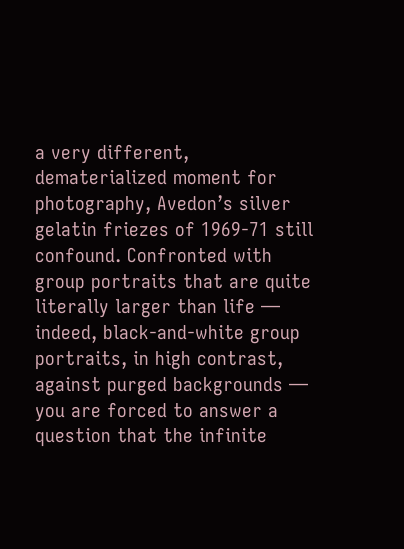a very different, dematerialized moment for photography, Avedon’s silver gelatin friezes of 1969-71 still confound. Confronted with group portraits that are quite literally larger than life — indeed, black-and-white group portraits, in high contrast, against purged backgrounds — you are forced to answer a question that the infinite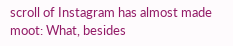scroll of Instagram has almost made moot: What, besides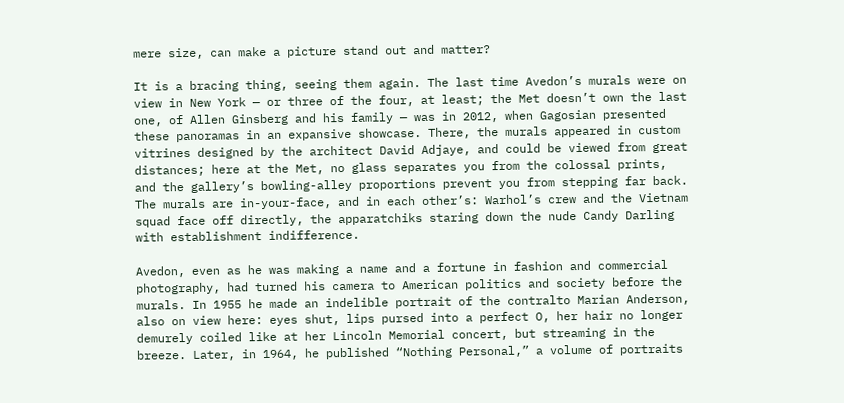mere size, can make a picture stand out and matter?

It is a bracing thing, seeing them again. The last time Avedon’s murals were on view in New York — or three of the four, at least; the Met doesn’t own the last one, of Allen Ginsberg and his family — was in 2012, when Gagosian presented these panoramas in an expansive showcase. There, the murals appeared in custom vitrines designed by the architect David Adjaye, and could be viewed from great distances; here at the Met, no glass separates you from the colossal prints, and the gallery’s bowling-alley proportions prevent you from stepping far back. The murals are in-your-face, and in each other’s: Warhol’s crew and the Vietnam squad face off directly, the apparatchiks staring down the nude Candy Darling with establishment indifference.

Avedon, even as he was making a name and a fortune in fashion and commercial photography, had turned his camera to American politics and society before the murals. In 1955 he made an indelible portrait of the contralto Marian Anderson, also on view here: eyes shut, lips pursed into a perfect O, her hair no longer demurely coiled like at her Lincoln Memorial concert, but streaming in the breeze. Later, in 1964, he published “Nothing Personal,” a volume of portraits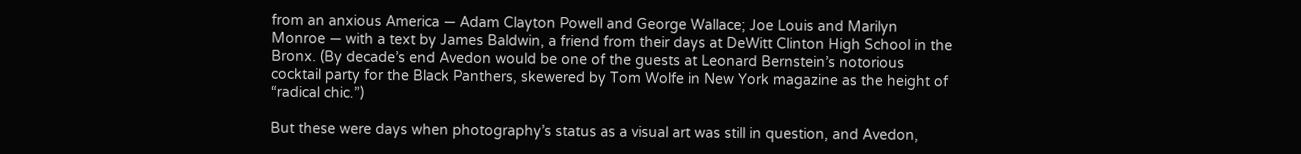from an anxious America — Adam Clayton Powell and George Wallace; Joe Louis and Marilyn Monroe — with a text by James Baldwin, a friend from their days at DeWitt Clinton High School in the Bronx. (By decade’s end Avedon would be one of the guests at Leonard Bernstein’s notorious cocktail party for the Black Panthers, skewered by Tom Wolfe in New York magazine as the height of “radical chic.”)

But these were days when photography’s status as a visual art was still in question, and Avedon,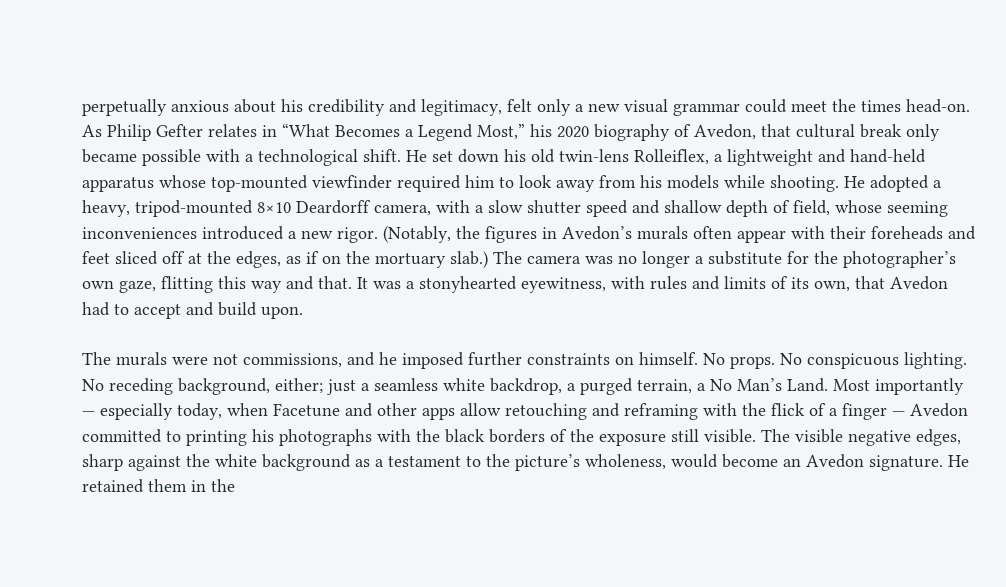perpetually anxious about his credibility and legitimacy, felt only a new visual grammar could meet the times head-on. As Philip Gefter relates in “What Becomes a Legend Most,” his 2020 biography of Avedon, that cultural break only became possible with a technological shift. He set down his old twin-lens Rolleiflex, a lightweight and hand-held apparatus whose top-mounted viewfinder required him to look away from his models while shooting. He adopted a heavy, tripod-mounted 8×10 Deardorff camera, with a slow shutter speed and shallow depth of field, whose seeming inconveniences introduced a new rigor. (Notably, the figures in Avedon’s murals often appear with their foreheads and feet sliced off at the edges, as if on the mortuary slab.) The camera was no longer a substitute for the photographer’s own gaze, flitting this way and that. It was a stonyhearted eyewitness, with rules and limits of its own, that Avedon had to accept and build upon.

The murals were not commissions, and he imposed further constraints on himself. No props. No conspicuous lighting. No receding background, either; just a seamless white backdrop, a purged terrain, a No Man’s Land. Most importantly — especially today, when Facetune and other apps allow retouching and reframing with the flick of a finger — Avedon committed to printing his photographs with the black borders of the exposure still visible. The visible negative edges, sharp against the white background as a testament to the picture’s wholeness, would become an Avedon signature. He retained them in the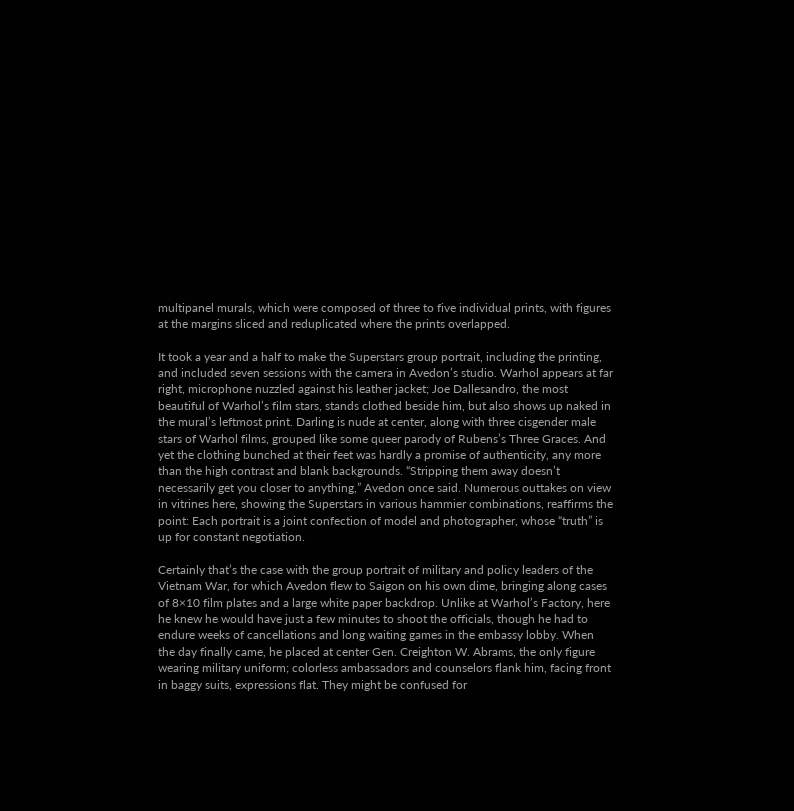multipanel murals, which were composed of three to five individual prints, with figures at the margins sliced and reduplicated where the prints overlapped.

It took a year and a half to make the Superstars group portrait, including the printing, and included seven sessions with the camera in Avedon’s studio. Warhol appears at far right, microphone nuzzled against his leather jacket; Joe Dallesandro, the most beautiful of Warhol’s film stars, stands clothed beside him, but also shows up naked in the mural’s leftmost print. Darling is nude at center, along with three cisgender male stars of Warhol films, grouped like some queer parody of Rubens’s Three Graces. And yet the clothing bunched at their feet was hardly a promise of authenticity, any more than the high contrast and blank backgrounds. “Stripping them away doesn’t necessarily get you closer to anything,” Avedon once said. Numerous outtakes on view in vitrines here, showing the Superstars in various hammier combinations, reaffirms the point: Each portrait is a joint confection of model and photographer, whose “truth” is up for constant negotiation.

Certainly that’s the case with the group portrait of military and policy leaders of the Vietnam War, for which Avedon flew to Saigon on his own dime, bringing along cases of 8×10 film plates and a large white paper backdrop. Unlike at Warhol’s Factory, here he knew he would have just a few minutes to shoot the officials, though he had to endure weeks of cancellations and long waiting games in the embassy lobby. When the day finally came, he placed at center Gen. Creighton W. Abrams, the only figure wearing military uniform; colorless ambassadors and counselors flank him, facing front in baggy suits, expressions flat. They might be confused for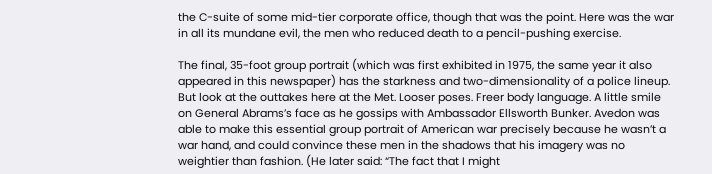the C-suite of some mid-tier corporate office, though that was the point. Here was the war in all its mundane evil, the men who reduced death to a pencil-pushing exercise.

The final, 35-foot group portrait (which was first exhibited in 1975, the same year it also appeared in this newspaper) has the starkness and two-dimensionality of a police lineup. But look at the outtakes here at the Met. Looser poses. Freer body language. A little smile on General Abrams’s face as he gossips with Ambassador Ellsworth Bunker. Avedon was able to make this essential group portrait of American war precisely because he wasn’t a war hand, and could convince these men in the shadows that his imagery was no weightier than fashion. (He later said: “The fact that I might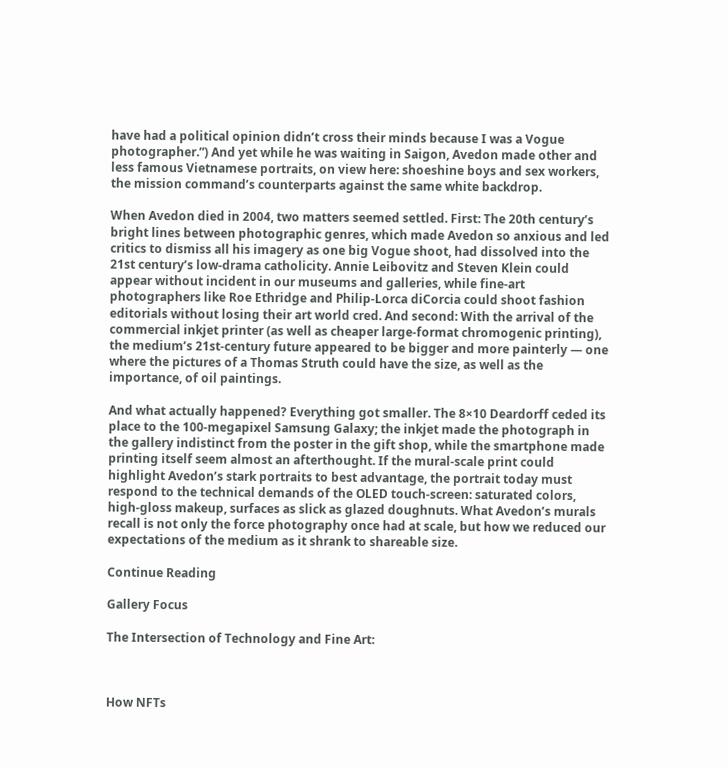have had a political opinion didn’t cross their minds because I was a Vogue photographer.”) And yet while he was waiting in Saigon, Avedon made other and less famous Vietnamese portraits, on view here: shoeshine boys and sex workers, the mission command’s counterparts against the same white backdrop.

When Avedon died in 2004, two matters seemed settled. First: The 20th century’s bright lines between photographic genres, which made Avedon so anxious and led critics to dismiss all his imagery as one big Vogue shoot, had dissolved into the 21st century’s low-drama catholicity. Annie Leibovitz and Steven Klein could appear without incident in our museums and galleries, while fine-art photographers like Roe Ethridge and Philip-Lorca diCorcia could shoot fashion editorials without losing their art world cred. And second: With the arrival of the commercial inkjet printer (as well as cheaper large-format chromogenic printing), the medium’s 21st-century future appeared to be bigger and more painterly — one where the pictures of a Thomas Struth could have the size, as well as the importance, of oil paintings.

And what actually happened? Everything got smaller. The 8×10 Deardorff ceded its place to the 100-megapixel Samsung Galaxy; the inkjet made the photograph in the gallery indistinct from the poster in the gift shop, while the smartphone made printing itself seem almost an afterthought. If the mural-scale print could highlight Avedon’s stark portraits to best advantage, the portrait today must respond to the technical demands of the OLED touch-screen: saturated colors, high-gloss makeup, surfaces as slick as glazed doughnuts. What Avedon’s murals recall is not only the force photography once had at scale, but how we reduced our expectations of the medium as it shrank to shareable size.

Continue Reading

Gallery Focus

The Intersection of Technology and Fine Art:



How NFTs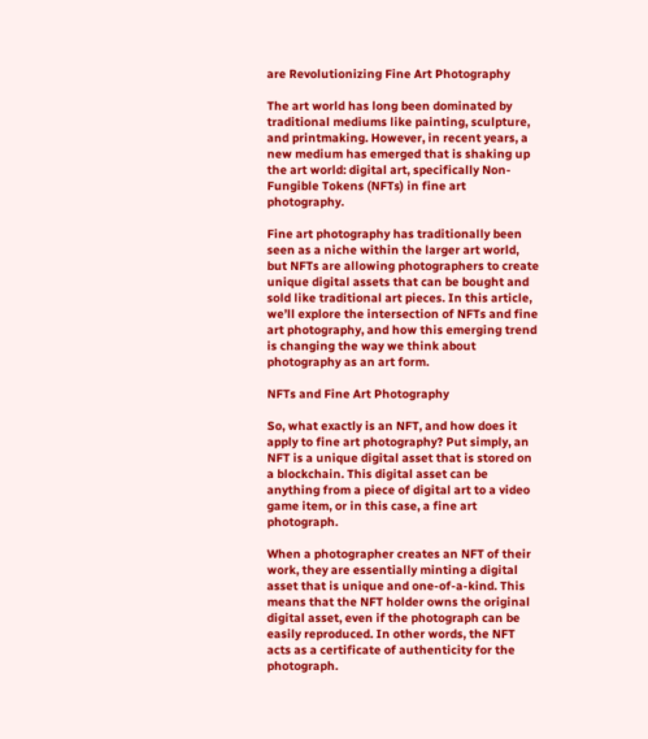are Revolutionizing Fine Art Photography

The art world has long been dominated by traditional mediums like painting, sculpture, and printmaking. However, in recent years, a new medium has emerged that is shaking up the art world: digital art, specifically Non-Fungible Tokens (NFTs) in fine art photography.

Fine art photography has traditionally been seen as a niche within the larger art world, but NFTs are allowing photographers to create unique digital assets that can be bought and sold like traditional art pieces. In this article, we’ll explore the intersection of NFTs and fine art photography, and how this emerging trend is changing the way we think about photography as an art form.

NFTs and Fine Art Photography

So, what exactly is an NFT, and how does it apply to fine art photography? Put simply, an NFT is a unique digital asset that is stored on a blockchain. This digital asset can be anything from a piece of digital art to a video game item, or in this case, a fine art photograph.

When a photographer creates an NFT of their work, they are essentially minting a digital asset that is unique and one-of-a-kind. This means that the NFT holder owns the original digital asset, even if the photograph can be easily reproduced. In other words, the NFT acts as a certificate of authenticity for the photograph.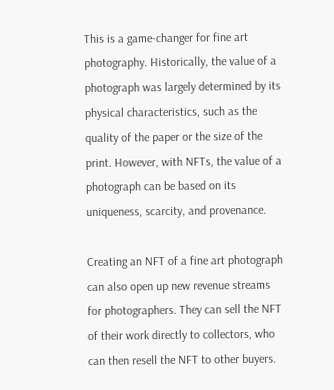This is a game-changer for fine art photography. Historically, the value of a photograph was largely determined by its physical characteristics, such as the quality of the paper or the size of the print. However, with NFTs, the value of a photograph can be based on its uniqueness, scarcity, and provenance.

Creating an NFT of a fine art photograph can also open up new revenue streams for photographers. They can sell the NFT of their work directly to collectors, who can then resell the NFT to other buyers.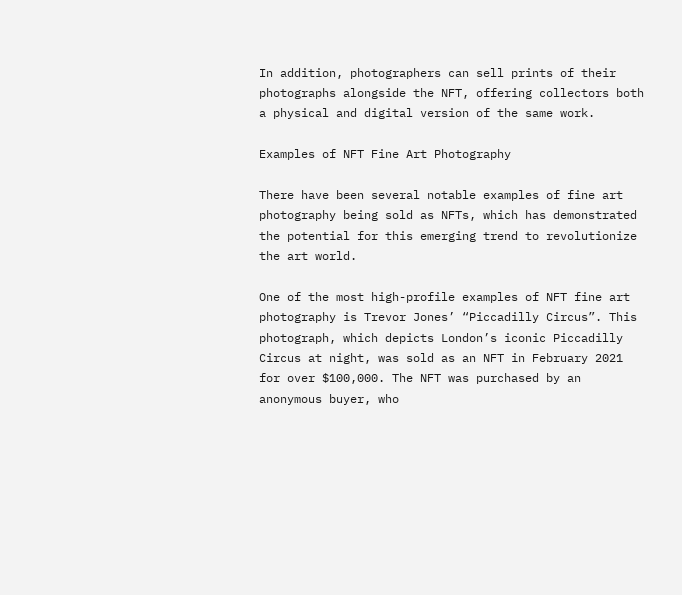In addition, photographers can sell prints of their photographs alongside the NFT, offering collectors both a physical and digital version of the same work.

Examples of NFT Fine Art Photography

There have been several notable examples of fine art photography being sold as NFTs, which has demonstrated the potential for this emerging trend to revolutionize the art world.

One of the most high-profile examples of NFT fine art photography is Trevor Jones’ “Piccadilly Circus”. This photograph, which depicts London’s iconic Piccadilly Circus at night, was sold as an NFT in February 2021 for over $100,000. The NFT was purchased by an anonymous buyer, who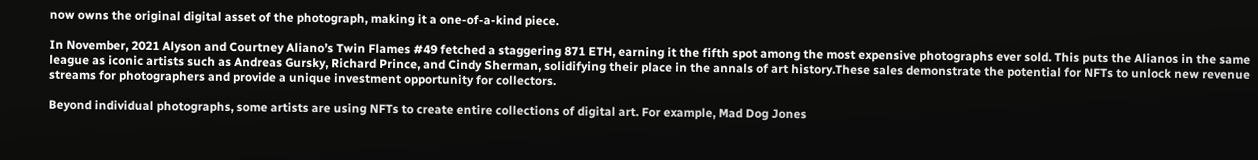now owns the original digital asset of the photograph, making it a one-of-a-kind piece.

In November, 2021 Alyson and Courtney Aliano’s Twin Flames #49 fetched a staggering 871 ETH, earning it the fifth spot among the most expensive photographs ever sold. This puts the Alianos in the same league as iconic artists such as Andreas Gursky, Richard Prince, and Cindy Sherman, solidifying their place in the annals of art history.These sales demonstrate the potential for NFTs to unlock new revenue streams for photographers and provide a unique investment opportunity for collectors.

Beyond individual photographs, some artists are using NFTs to create entire collections of digital art. For example, Mad Dog Jones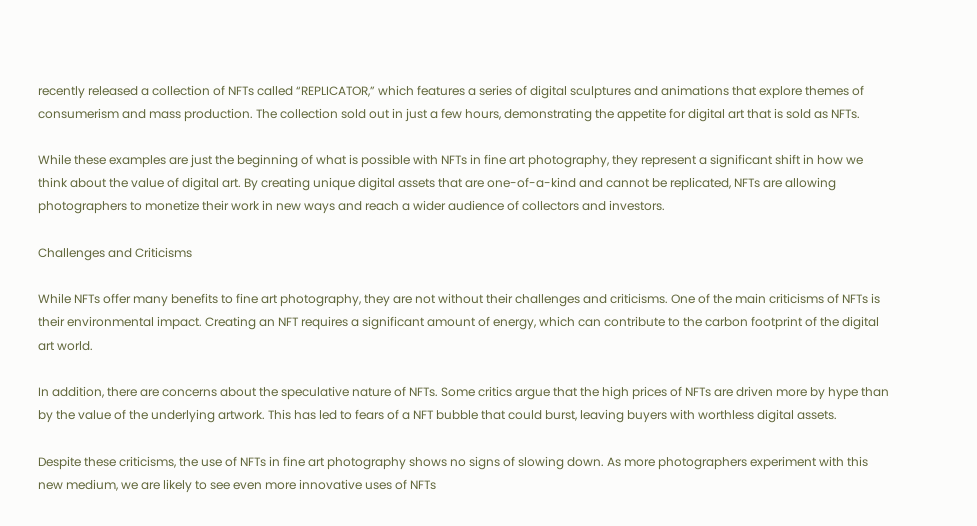recently released a collection of NFTs called “REPLICATOR,” which features a series of digital sculptures and animations that explore themes of consumerism and mass production. The collection sold out in just a few hours, demonstrating the appetite for digital art that is sold as NFTs.

While these examples are just the beginning of what is possible with NFTs in fine art photography, they represent a significant shift in how we think about the value of digital art. By creating unique digital assets that are one-of-a-kind and cannot be replicated, NFTs are allowing photographers to monetize their work in new ways and reach a wider audience of collectors and investors.

Challenges and Criticisms

While NFTs offer many benefits to fine art photography, they are not without their challenges and criticisms. One of the main criticisms of NFTs is their environmental impact. Creating an NFT requires a significant amount of energy, which can contribute to the carbon footprint of the digital art world.

In addition, there are concerns about the speculative nature of NFTs. Some critics argue that the high prices of NFTs are driven more by hype than by the value of the underlying artwork. This has led to fears of a NFT bubble that could burst, leaving buyers with worthless digital assets.

Despite these criticisms, the use of NFTs in fine art photography shows no signs of slowing down. As more photographers experiment with this new medium, we are likely to see even more innovative uses of NFTs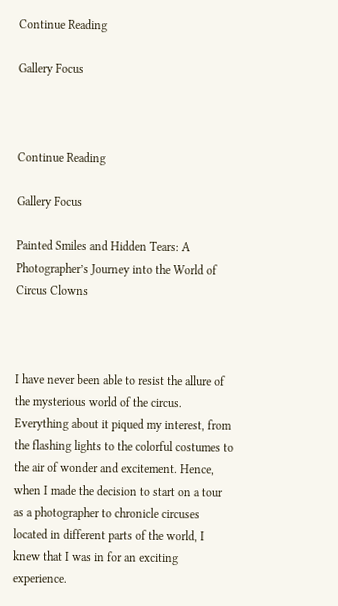Continue Reading

Gallery Focus



Continue Reading

Gallery Focus

Painted Smiles and Hidden Tears: A Photographer’s Journey into the World of Circus Clowns



I have never been able to resist the allure of the mysterious world of the circus. Everything about it piqued my interest, from the flashing lights to the colorful costumes to the air of wonder and excitement. Hence, when I made the decision to start on a tour as a photographer to chronicle circuses located in different parts of the world, I knew that I was in for an exciting experience.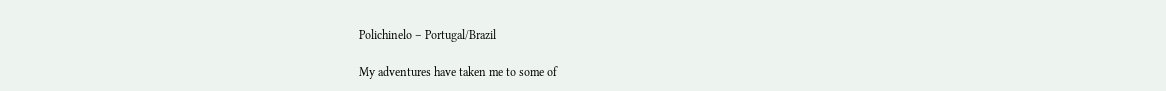Polichinelo – Portugal/Brazil

My adventures have taken me to some of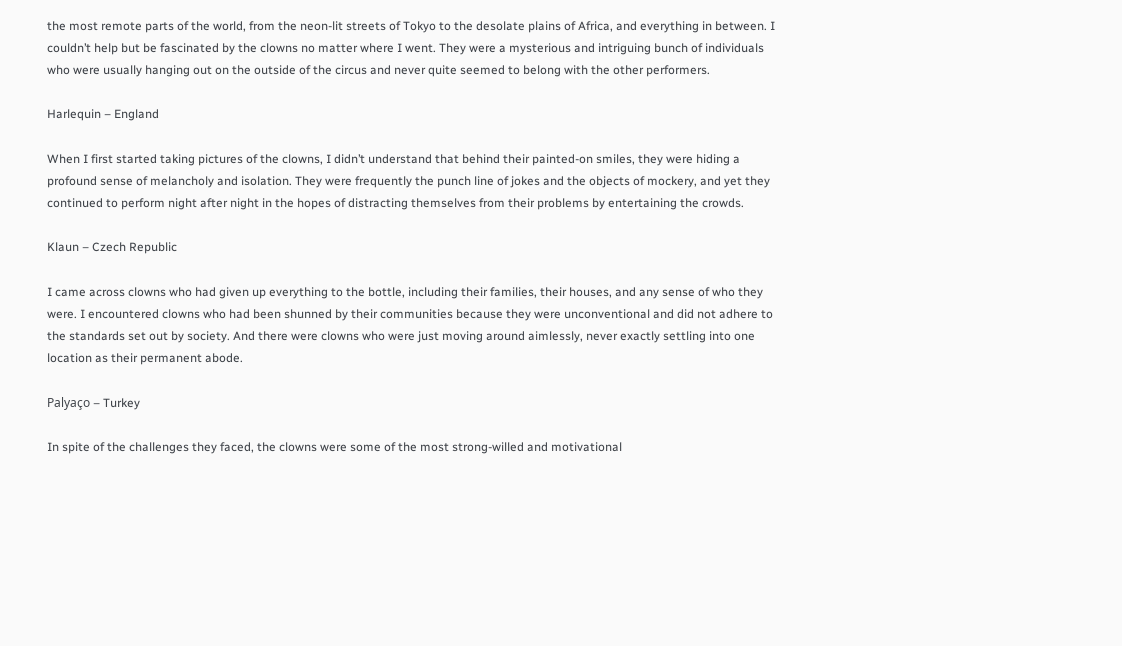the most remote parts of the world, from the neon-lit streets of Tokyo to the desolate plains of Africa, and everything in between. I couldn’t help but be fascinated by the clowns no matter where I went. They were a mysterious and intriguing bunch of individuals who were usually hanging out on the outside of the circus and never quite seemed to belong with the other performers.

Harlequin – England

When I first started taking pictures of the clowns, I didn’t understand that behind their painted-on smiles, they were hiding a profound sense of melancholy and isolation. They were frequently the punch line of jokes and the objects of mockery, and yet they continued to perform night after night in the hopes of distracting themselves from their problems by entertaining the crowds.

Klaun – Czech Republic

I came across clowns who had given up everything to the bottle, including their families, their houses, and any sense of who they were. I encountered clowns who had been shunned by their communities because they were unconventional and did not adhere to the standards set out by society. And there were clowns who were just moving around aimlessly, never exactly settling into one location as their permanent abode.

Palyaço – Turkey

In spite of the challenges they faced, the clowns were some of the most strong-willed and motivational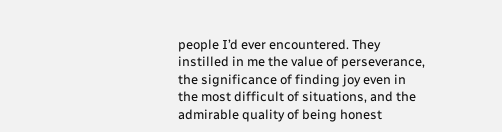people I’d ever encountered. They instilled in me the value of perseverance, the significance of finding joy even in the most difficult of situations, and the admirable quality of being honest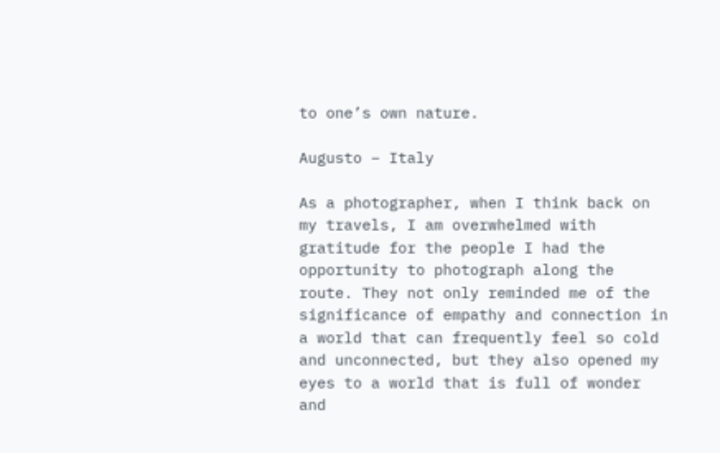to one’s own nature.

Augusto – Italy

As a photographer, when I think back on my travels, I am overwhelmed with gratitude for the people I had the opportunity to photograph along the route. They not only reminded me of the significance of empathy and connection in a world that can frequently feel so cold and unconnected, but they also opened my eyes to a world that is full of wonder and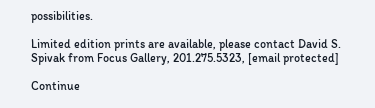possibilities.

Limited edition prints are available, please contact David S. Spivak from Focus Gallery, 201.275.5323, [email protected]

Continue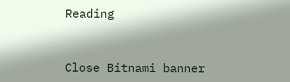Reading


Close Bitnami banner